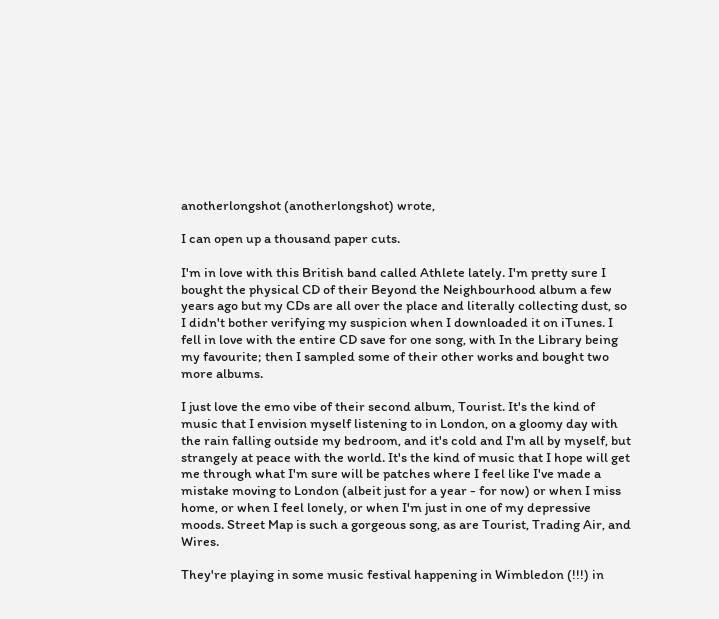anotherlongshot (anotherlongshot) wrote,

I can open up a thousand paper cuts.

I'm in love with this British band called Athlete lately. I'm pretty sure I bought the physical CD of their Beyond the Neighbourhood album a few years ago but my CDs are all over the place and literally collecting dust, so I didn't bother verifying my suspicion when I downloaded it on iTunes. I fell in love with the entire CD save for one song, with In the Library being my favourite; then I sampled some of their other works and bought two more albums.

I just love the emo vibe of their second album, Tourist. It's the kind of music that I envision myself listening to in London, on a gloomy day with the rain falling outside my bedroom, and it's cold and I'm all by myself, but strangely at peace with the world. It's the kind of music that I hope will get me through what I'm sure will be patches where I feel like I've made a mistake moving to London (albeit just for a year - for now) or when I miss home, or when I feel lonely, or when I'm just in one of my depressive moods. Street Map is such a gorgeous song, as are Tourist, Trading Air, and Wires.

They're playing in some music festival happening in Wimbledon (!!!) in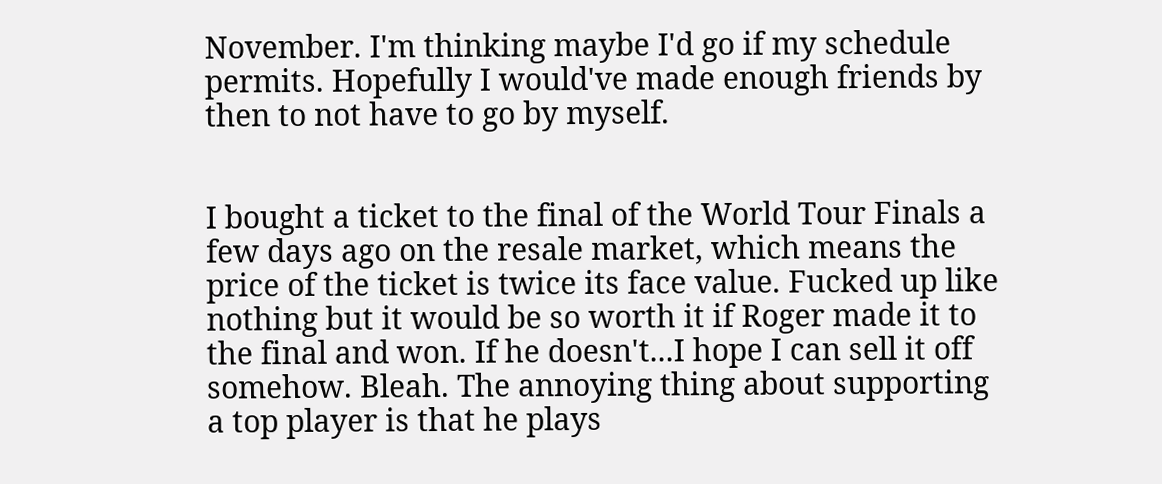November. I'm thinking maybe I'd go if my schedule permits. Hopefully I would've made enough friends by then to not have to go by myself.


I bought a ticket to the final of the World Tour Finals a few days ago on the resale market, which means the price of the ticket is twice its face value. Fucked up like nothing but it would be so worth it if Roger made it to the final and won. If he doesn't...I hope I can sell it off somehow. Bleah. The annoying thing about supporting a top player is that he plays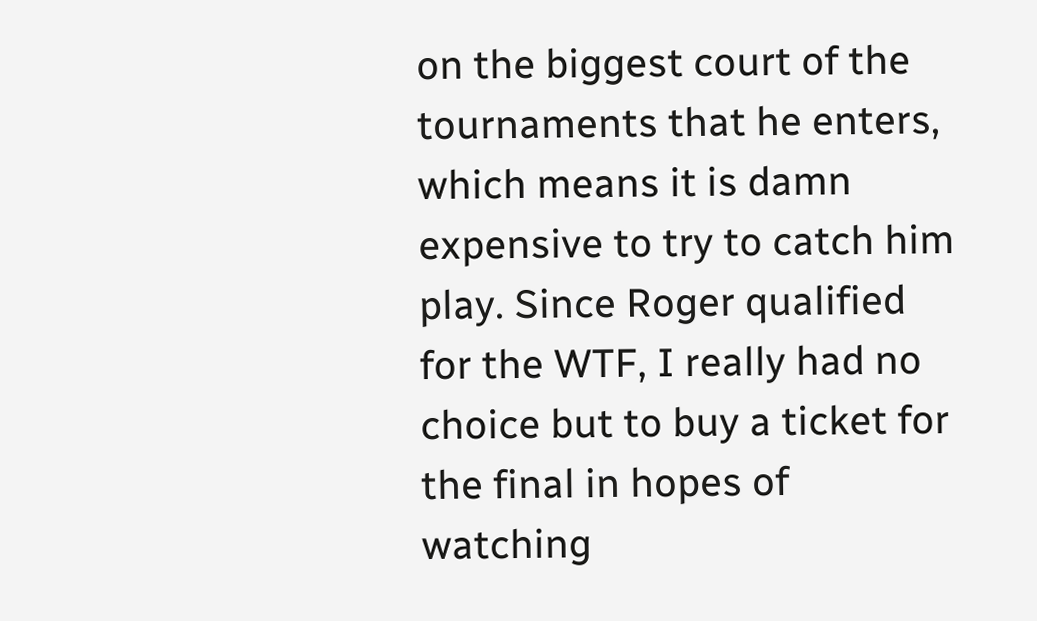on the biggest court of the tournaments that he enters, which means it is damn expensive to try to catch him play. Since Roger qualified for the WTF, I really had no choice but to buy a ticket for the final in hopes of watching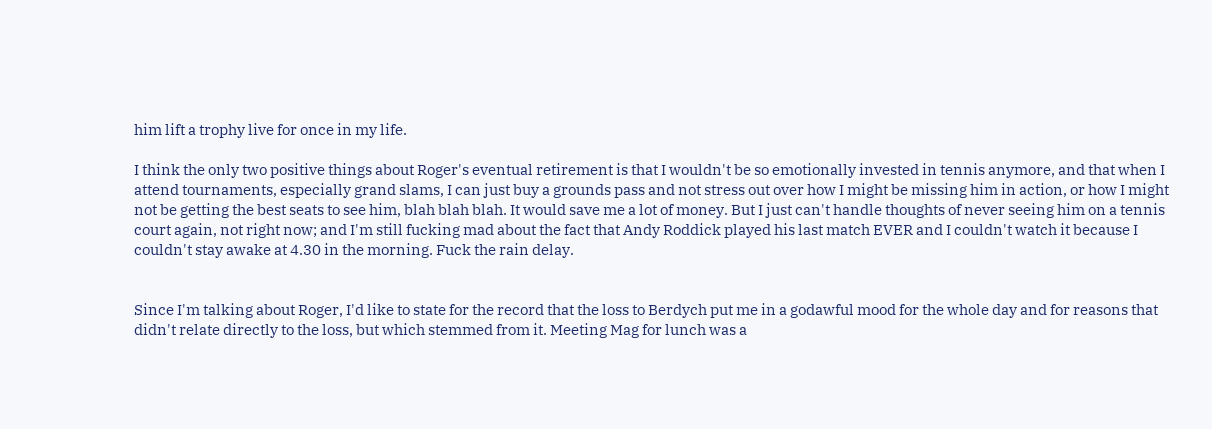him lift a trophy live for once in my life.

I think the only two positive things about Roger's eventual retirement is that I wouldn't be so emotionally invested in tennis anymore, and that when I attend tournaments, especially grand slams, I can just buy a grounds pass and not stress out over how I might be missing him in action, or how I might not be getting the best seats to see him, blah blah blah. It would save me a lot of money. But I just can't handle thoughts of never seeing him on a tennis court again, not right now; and I'm still fucking mad about the fact that Andy Roddick played his last match EVER and I couldn't watch it because I couldn't stay awake at 4.30 in the morning. Fuck the rain delay.


Since I'm talking about Roger, I'd like to state for the record that the loss to Berdych put me in a godawful mood for the whole day and for reasons that didn't relate directly to the loss, but which stemmed from it. Meeting Mag for lunch was a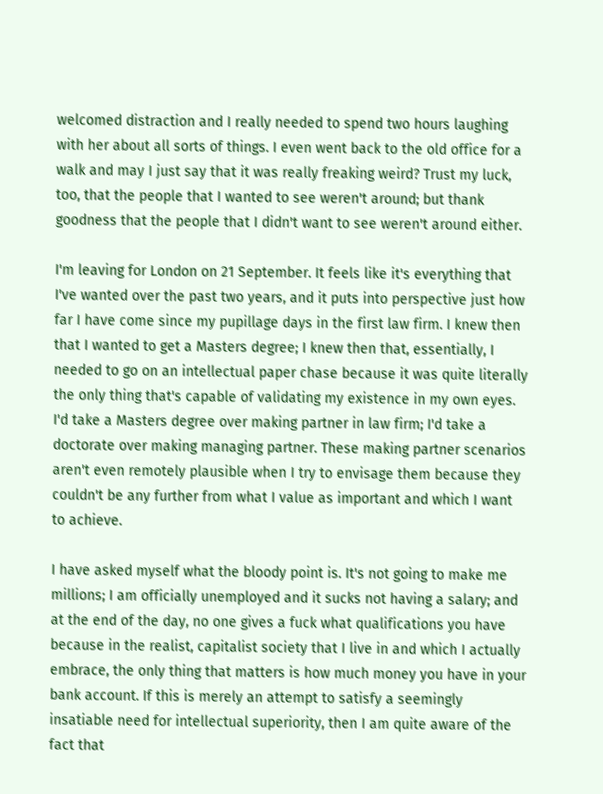welcomed distraction and I really needed to spend two hours laughing with her about all sorts of things. I even went back to the old office for a walk and may I just say that it was really freaking weird? Trust my luck, too, that the people that I wanted to see weren't around; but thank goodness that the people that I didn't want to see weren't around either.

I'm leaving for London on 21 September. It feels like it's everything that I've wanted over the past two years, and it puts into perspective just how far I have come since my pupillage days in the first law firm. I knew then that I wanted to get a Masters degree; I knew then that, essentially, I needed to go on an intellectual paper chase because it was quite literally the only thing that's capable of validating my existence in my own eyes. I'd take a Masters degree over making partner in law firm; I'd take a doctorate over making managing partner. These making partner scenarios aren't even remotely plausible when I try to envisage them because they couldn't be any further from what I value as important and which I want to achieve.

I have asked myself what the bloody point is. It's not going to make me millions; I am officially unemployed and it sucks not having a salary; and at the end of the day, no one gives a fuck what qualifications you have because in the realist, capitalist society that I live in and which I actually embrace, the only thing that matters is how much money you have in your bank account. If this is merely an attempt to satisfy a seemingly insatiable need for intellectual superiority, then I am quite aware of the fact that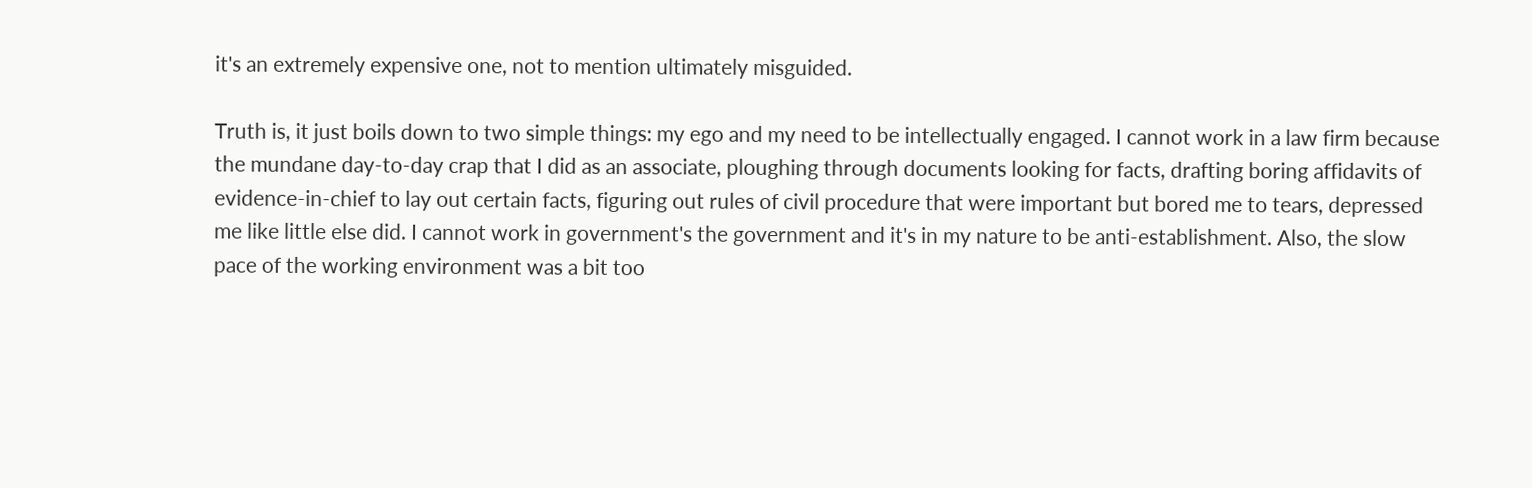it's an extremely expensive one, not to mention ultimately misguided.

Truth is, it just boils down to two simple things: my ego and my need to be intellectually engaged. I cannot work in a law firm because the mundane day-to-day crap that I did as an associate, ploughing through documents looking for facts, drafting boring affidavits of evidence-in-chief to lay out certain facts, figuring out rules of civil procedure that were important but bored me to tears, depressed me like little else did. I cannot work in government's the government and it's in my nature to be anti-establishment. Also, the slow pace of the working environment was a bit too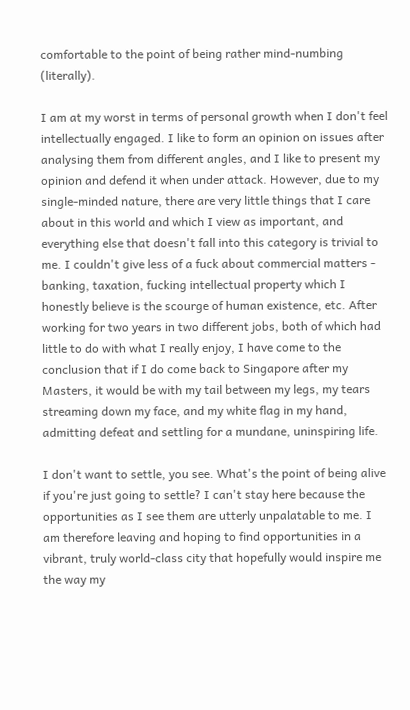comfortable to the point of being rather mind-numbing (literally).

I am at my worst in terms of personal growth when I don't feel intellectually engaged. I like to form an opinion on issues after analysing them from different angles, and I like to present my opinion and defend it when under attack. However, due to my single-minded nature, there are very little things that I care about in this world and which I view as important, and everything else that doesn't fall into this category is trivial to me. I couldn't give less of a fuck about commercial matters - banking, taxation, fucking intellectual property which I honestly believe is the scourge of human existence, etc. After working for two years in two different jobs, both of which had little to do with what I really enjoy, I have come to the conclusion that if I do come back to Singapore after my Masters, it would be with my tail between my legs, my tears streaming down my face, and my white flag in my hand, admitting defeat and settling for a mundane, uninspiring life.

I don't want to settle, you see. What's the point of being alive if you're just going to settle? I can't stay here because the opportunities as I see them are utterly unpalatable to me. I am therefore leaving and hoping to find opportunities in a vibrant, truly world-class city that hopefully would inspire me the way my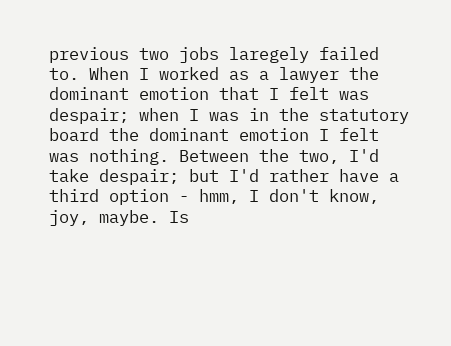previous two jobs laregely failed to. When I worked as a lawyer the dominant emotion that I felt was despair; when I was in the statutory board the dominant emotion I felt was nothing. Between the two, I'd take despair; but I'd rather have a third option - hmm, I don't know, joy, maybe. Is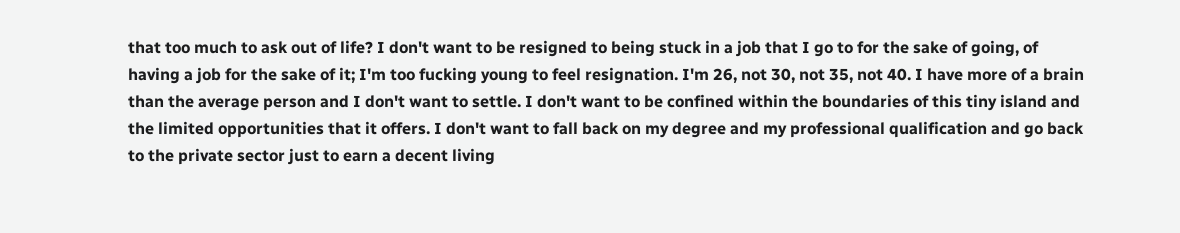that too much to ask out of life? I don't want to be resigned to being stuck in a job that I go to for the sake of going, of having a job for the sake of it; I'm too fucking young to feel resignation. I'm 26, not 30, not 35, not 40. I have more of a brain than the average person and I don't want to settle. I don't want to be confined within the boundaries of this tiny island and the limited opportunities that it offers. I don't want to fall back on my degree and my professional qualification and go back to the private sector just to earn a decent living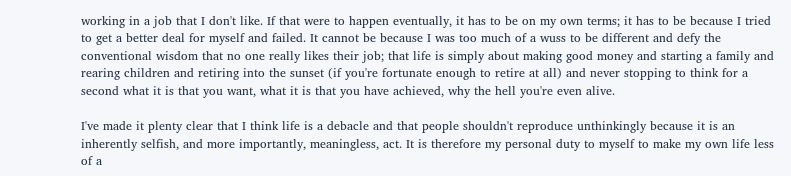working in a job that I don't like. If that were to happen eventually, it has to be on my own terms; it has to be because I tried to get a better deal for myself and failed. It cannot be because I was too much of a wuss to be different and defy the conventional wisdom that no one really likes their job; that life is simply about making good money and starting a family and rearing children and retiring into the sunset (if you're fortunate enough to retire at all) and never stopping to think for a second what it is that you want, what it is that you have achieved, why the hell you're even alive.

I've made it plenty clear that I think life is a debacle and that people shouldn't reproduce unthinkingly because it is an inherently selfish, and more importantly, meaningless, act. It is therefore my personal duty to myself to make my own life less of a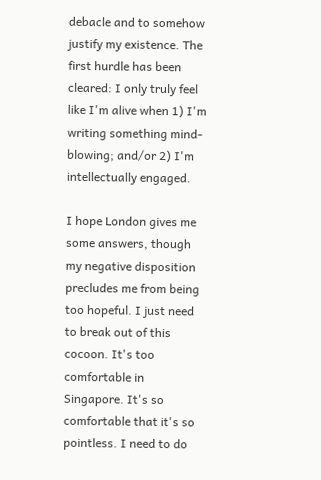debacle and to somehow justify my existence. The first hurdle has been cleared: I only truly feel like I'm alive when 1) I'm writing something mind-blowing; and/or 2) I'm intellectually engaged.

I hope London gives me some answers, though my negative disposition precludes me from being too hopeful. I just need to break out of this cocoon. It's too comfortable in Singapore. It's so comfortable that it's so pointless. I need to do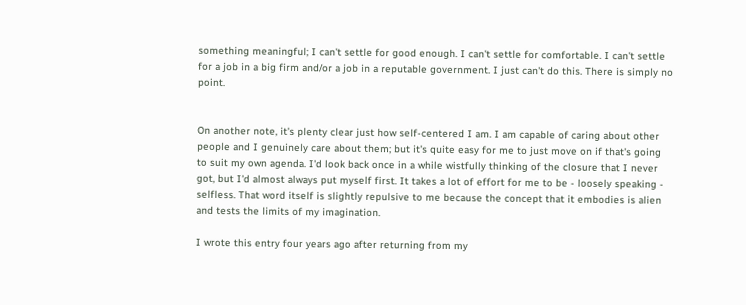something meaningful; I can't settle for good enough. I can't settle for comfortable. I can't settle for a job in a big firm and/or a job in a reputable government. I just can't do this. There is simply no point.


On another note, it's plenty clear just how self-centered I am. I am capable of caring about other people and I genuinely care about them; but it's quite easy for me to just move on if that's going to suit my own agenda. I'd look back once in a while wistfully thinking of the closure that I never got, but I'd almost always put myself first. It takes a lot of effort for me to be - loosely speaking - selfless. That word itself is slightly repulsive to me because the concept that it embodies is alien and tests the limits of my imagination.

I wrote this entry four years ago after returning from my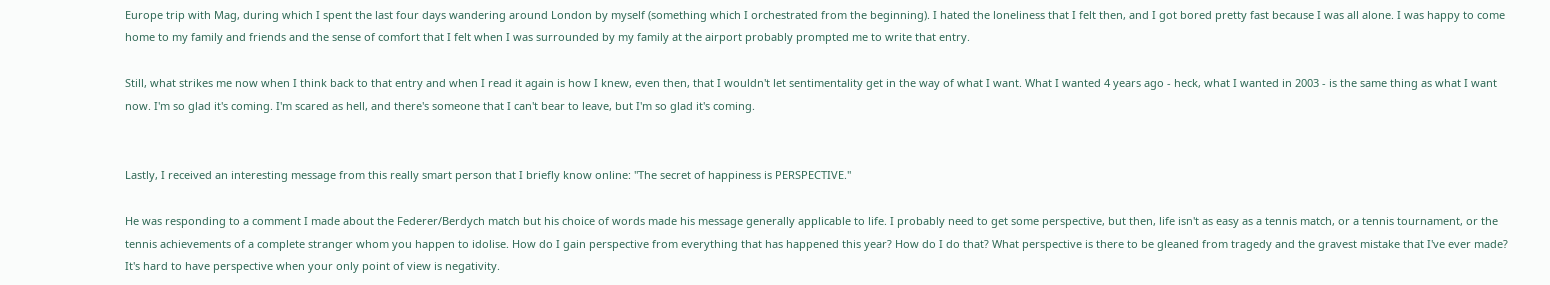Europe trip with Mag, during which I spent the last four days wandering around London by myself (something which I orchestrated from the beginning). I hated the loneliness that I felt then, and I got bored pretty fast because I was all alone. I was happy to come home to my family and friends and the sense of comfort that I felt when I was surrounded by my family at the airport probably prompted me to write that entry.

Still, what strikes me now when I think back to that entry and when I read it again is how I knew, even then, that I wouldn't let sentimentality get in the way of what I want. What I wanted 4 years ago - heck, what I wanted in 2003 - is the same thing as what I want now. I'm so glad it's coming. I'm scared as hell, and there's someone that I can't bear to leave, but I'm so glad it's coming.


Lastly, I received an interesting message from this really smart person that I briefly know online: "The secret of happiness is PERSPECTIVE."

He was responding to a comment I made about the Federer/Berdych match but his choice of words made his message generally applicable to life. I probably need to get some perspective, but then, life isn't as easy as a tennis match, or a tennis tournament, or the tennis achievements of a complete stranger whom you happen to idolise. How do I gain perspective from everything that has happened this year? How do I do that? What perspective is there to be gleaned from tragedy and the gravest mistake that I've ever made? It's hard to have perspective when your only point of view is negativity.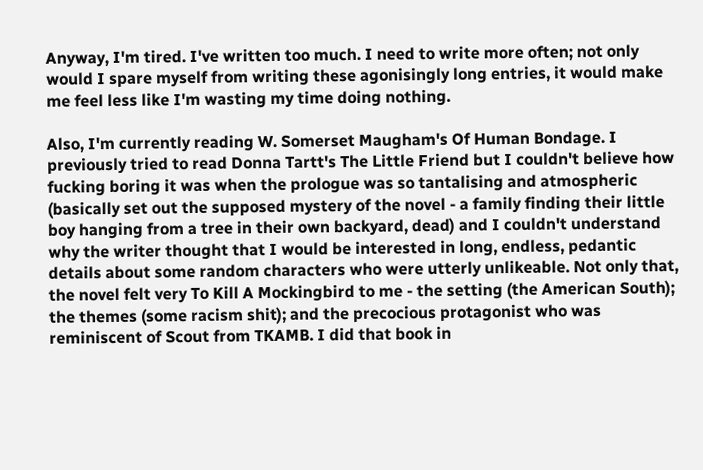Anyway, I'm tired. I've written too much. I need to write more often; not only would I spare myself from writing these agonisingly long entries, it would make me feel less like I'm wasting my time doing nothing.

Also, I'm currently reading W. Somerset Maugham's Of Human Bondage. I previously tried to read Donna Tartt's The Little Friend but I couldn't believe how fucking boring it was when the prologue was so tantalising and atmospheric (basically set out the supposed mystery of the novel - a family finding their little boy hanging from a tree in their own backyard, dead) and I couldn't understand why the writer thought that I would be interested in long, endless, pedantic details about some random characters who were utterly unlikeable. Not only that, the novel felt very To Kill A Mockingbird to me - the setting (the American South); the themes (some racism shit); and the precocious protagonist who was reminiscent of Scout from TKAMB. I did that book in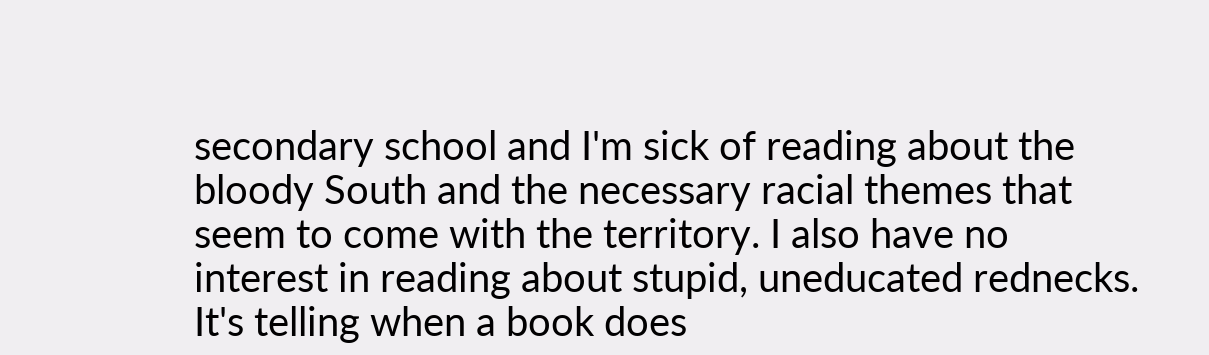secondary school and I'm sick of reading about the bloody South and the necessary racial themes that seem to come with the territory. I also have no interest in reading about stupid, uneducated rednecks. It's telling when a book does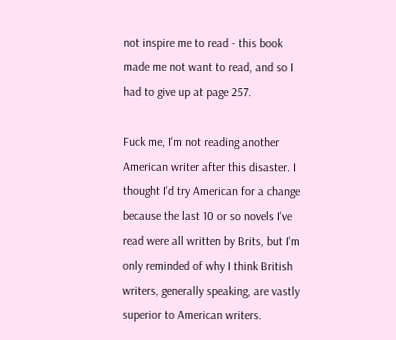not inspire me to read - this book made me not want to read, and so I had to give up at page 257.

Fuck me, I'm not reading another American writer after this disaster. I thought I'd try American for a change because the last 10 or so novels I've read were all written by Brits, but I'm only reminded of why I think British writers, generally speaking, are vastly superior to American writers.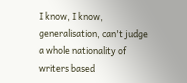I know, I know, generalisation, can't judge a whole nationality of writers based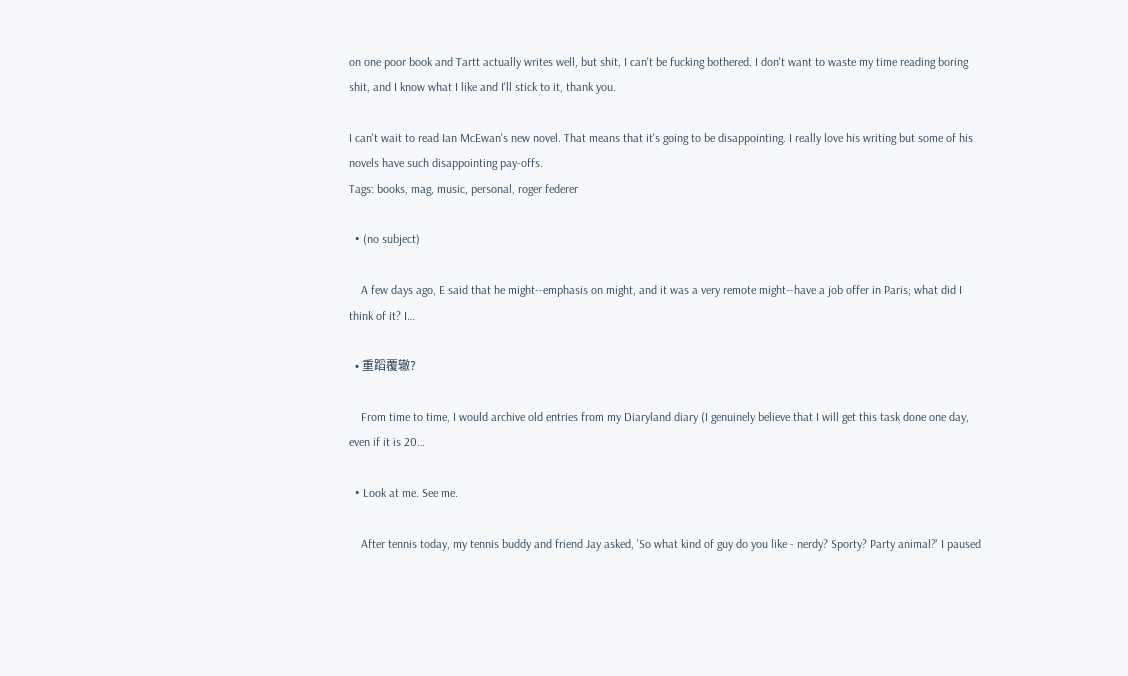on one poor book and Tartt actually writes well, but shit, I can't be fucking bothered. I don't want to waste my time reading boring shit, and I know what I like and I'll stick to it, thank you.

I can't wait to read Ian McEwan's new novel. That means that it's going to be disappointing. I really love his writing but some of his novels have such disappointing pay-offs.
Tags: books, mag, music, personal, roger federer

  • (no subject)

    A few days ago, E said that he might--emphasis on might, and it was a very remote might--have a job offer in Paris; what did I think of it? I…

  • 重蹈覆辙?

    From time to time, I would archive old entries from my Diaryland diary (I genuinely believe that I will get this task done one day, even if it is 20…

  • Look at me. See me.

    After tennis today, my tennis buddy and friend Jay asked, 'So what kind of guy do you like - nerdy? Sporty? Party animal?' I paused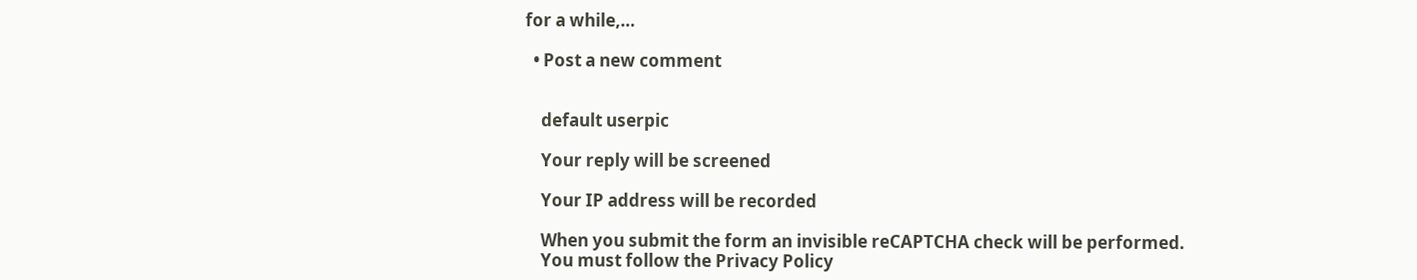for a while,…

  • Post a new comment


    default userpic

    Your reply will be screened

    Your IP address will be recorded

    When you submit the form an invisible reCAPTCHA check will be performed.
    You must follow the Privacy Policy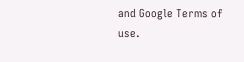and Google Terms of use.